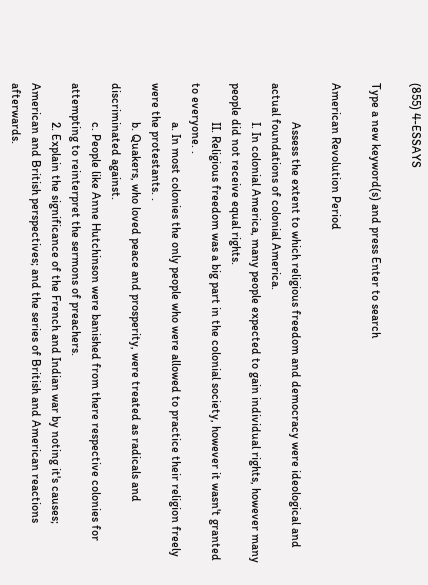(855) 4-ESSAYS

Type a new keyword(s) and press Enter to search

American Revolution Period

             Assess the extent to which religious freedom and democracy were ideological and actual foundations of colonial America.
             I. In colonial America, many people expected to gain individual rights, however many people did not receive equal rights.
             II. Religious freedom was a big part in the colonial society, however it wasn't granted to everyone. .
             a. In most colonies the only people who were allowed to practice their religion freely were the protestants. .
             b. Quakers, who loved peace and prosperity, were treated as radicals and discriminated against.
             c. People like Anne Hutchinson were banished from there respective colonies for attempting to reinterpret the sermons of preachers.
             2. Explain the significance of the French and Indian war by noting it's causes; American and British perspectives; and the series of British and American reactions afterwards.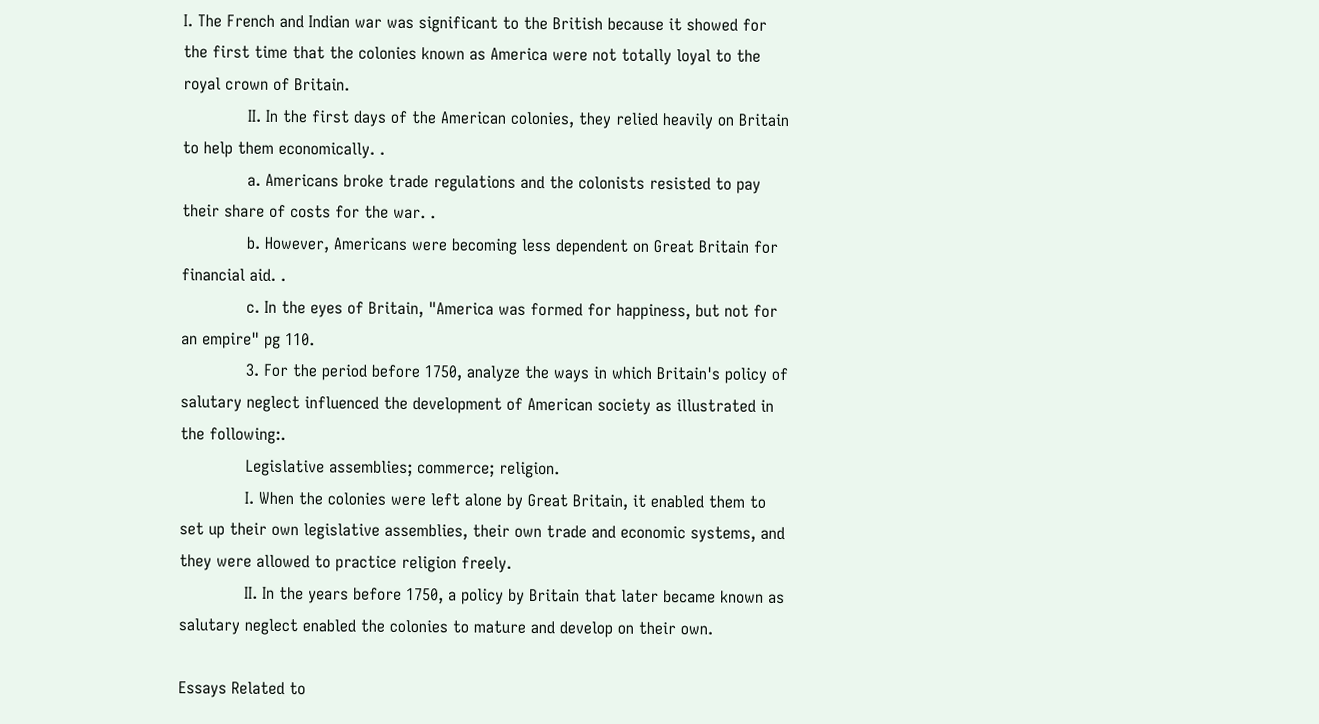I. The French and Indian war was significant to the British because it showed for the first time that the colonies known as America were not totally loyal to the royal crown of Britain.
             II. In the first days of the American colonies, they relied heavily on Britain to help them economically. .
             a. Americans broke trade regulations and the colonists resisted to pay their share of costs for the war. .
             b. However, Americans were becoming less dependent on Great Britain for financial aid. .
             c. In the eyes of Britain, "America was formed for happiness, but not for an empire" pg 110.
             3. For the period before 1750, analyze the ways in which Britain's policy of salutary neglect influenced the development of American society as illustrated in the following:.
             Legislative assemblies; commerce; religion.
             I. When the colonies were left alone by Great Britain, it enabled them to set up their own legislative assemblies, their own trade and economic systems, and they were allowed to practice religion freely.
             II. In the years before 1750, a policy by Britain that later became known as salutary neglect enabled the colonies to mature and develop on their own.

Essays Related to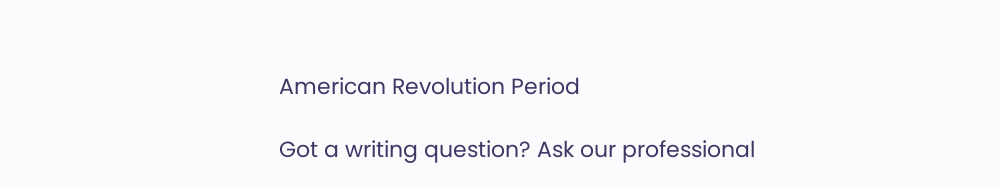American Revolution Period

Got a writing question? Ask our professional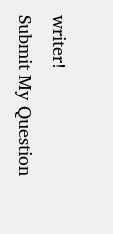writer!
Submit My Question